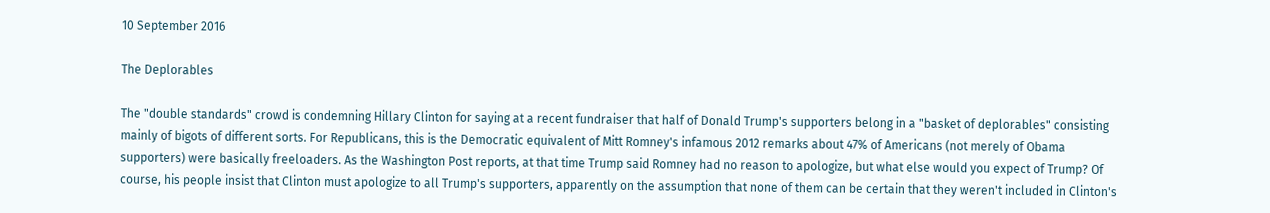10 September 2016

The Deplorables

The "double standards" crowd is condemning Hillary Clinton for saying at a recent fundraiser that half of Donald Trump's supporters belong in a "basket of deplorables" consisting mainly of bigots of different sorts. For Republicans, this is the Democratic equivalent of Mitt Romney's infamous 2012 remarks about 47% of Americans (not merely of Obama supporters) were basically freeloaders. As the Washington Post reports, at that time Trump said Romney had no reason to apologize, but what else would you expect of Trump? Of course, his people insist that Clinton must apologize to all Trump's supporters, apparently on the assumption that none of them can be certain that they weren't included in Clinton's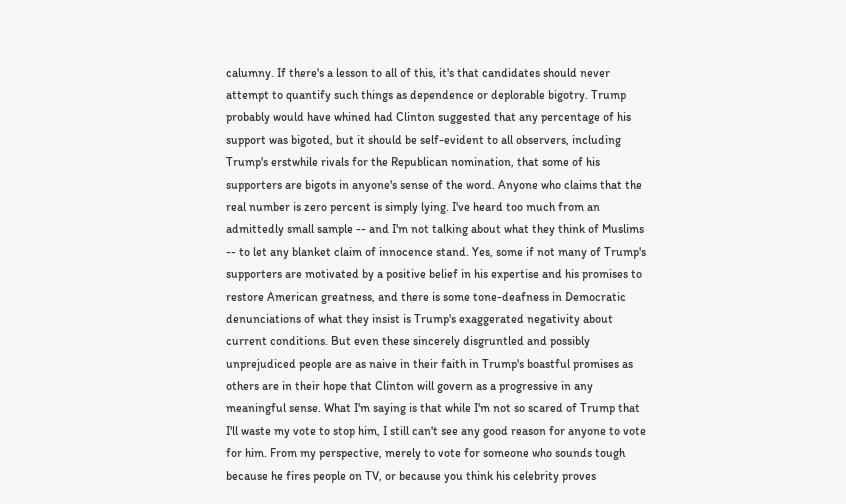calumny. If there's a lesson to all of this, it's that candidates should never attempt to quantify such things as dependence or deplorable bigotry. Trump probably would have whined had Clinton suggested that any percentage of his support was bigoted, but it should be self-evident to all observers, including Trump's erstwhile rivals for the Republican nomination, that some of his supporters are bigots in anyone's sense of the word. Anyone who claims that the real number is zero percent is simply lying. I've heard too much from an admittedly small sample -- and I'm not talking about what they think of Muslims -- to let any blanket claim of innocence stand. Yes, some if not many of Trump's supporters are motivated by a positive belief in his expertise and his promises to restore American greatness, and there is some tone-deafness in Democratic denunciations of what they insist is Trump's exaggerated negativity about current conditions. But even these sincerely disgruntled and possibly unprejudiced people are as naive in their faith in Trump's boastful promises as others are in their hope that Clinton will govern as a progressive in any meaningful sense. What I'm saying is that while I'm not so scared of Trump that I'll waste my vote to stop him, I still can't see any good reason for anyone to vote for him. From my perspective, merely to vote for someone who sounds tough because he fires people on TV, or because you think his celebrity proves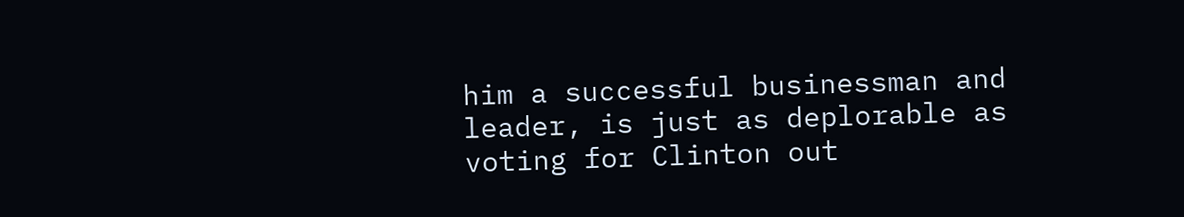him a successful businessman and leader, is just as deplorable as voting for Clinton out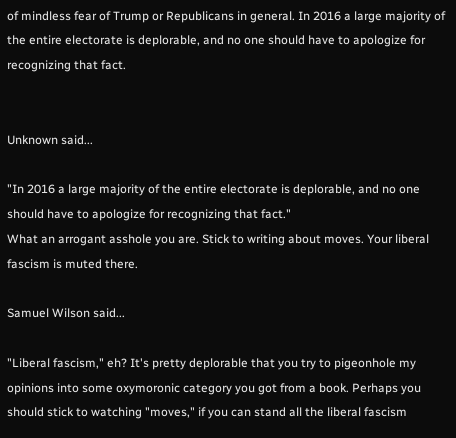of mindless fear of Trump or Republicans in general. In 2016 a large majority of the entire electorate is deplorable, and no one should have to apologize for recognizing that fact.


Unknown said...

"In 2016 a large majority of the entire electorate is deplorable, and no one should have to apologize for recognizing that fact."
What an arrogant asshole you are. Stick to writing about moves. Your liberal fascism is muted there.

Samuel Wilson said...

"Liberal fascism," eh? It's pretty deplorable that you try to pigeonhole my opinions into some oxymoronic category you got from a book. Perhaps you should stick to watching "moves," if you can stand all the liberal fascism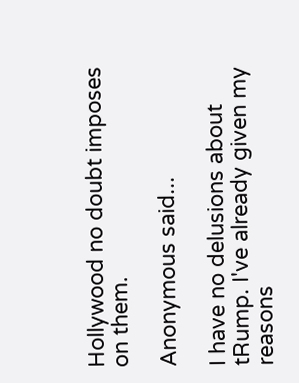Hollywood no doubt imposes on them.

Anonymous said...

I have no delusions about tRump. I've already given my reasons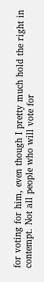for voting for him, even though I pretty much hold the right in contempt. Not all people who will vote for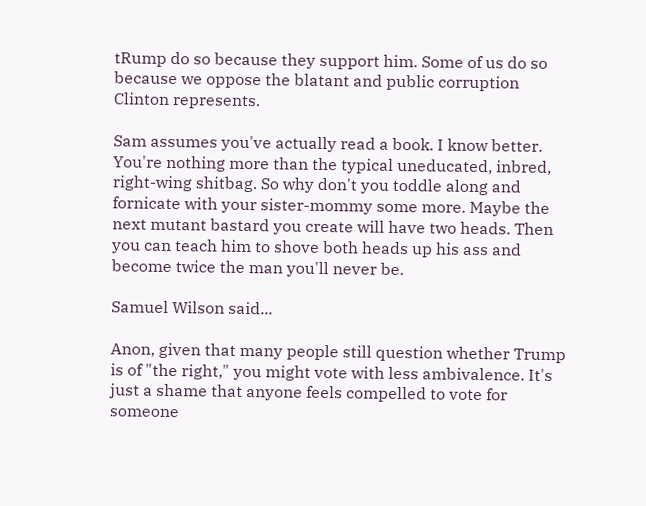tRump do so because they support him. Some of us do so because we oppose the blatant and public corruption Clinton represents.

Sam assumes you've actually read a book. I know better. You're nothing more than the typical uneducated, inbred, right-wing shitbag. So why don't you toddle along and fornicate with your sister-mommy some more. Maybe the next mutant bastard you create will have two heads. Then you can teach him to shove both heads up his ass and become twice the man you'll never be.

Samuel Wilson said...

Anon, given that many people still question whether Trump is of "the right," you might vote with less ambivalence. It's just a shame that anyone feels compelled to vote for someone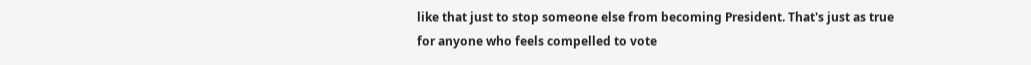like that just to stop someone else from becoming President. That's just as true for anyone who feels compelled to vote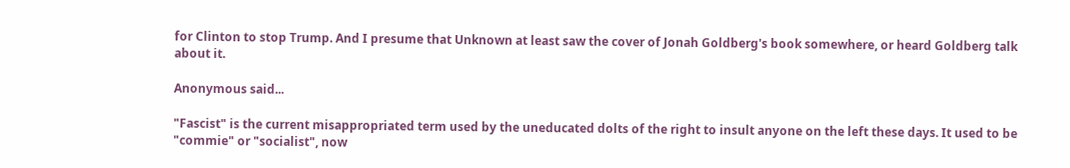for Clinton to stop Trump. And I presume that Unknown at least saw the cover of Jonah Goldberg's book somewhere, or heard Goldberg talk about it.

Anonymous said...

"Fascist" is the current misappropriated term used by the uneducated dolts of the right to insult anyone on the left these days. It used to be "commie" or "socialist", now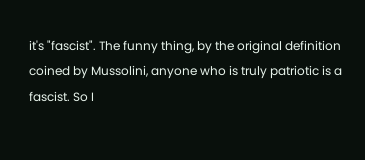it's "fascist". The funny thing, by the original definition coined by Mussolini, anyone who is truly patriotic is a fascist. So I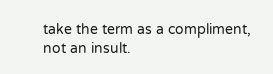take the term as a compliment, not an insult.